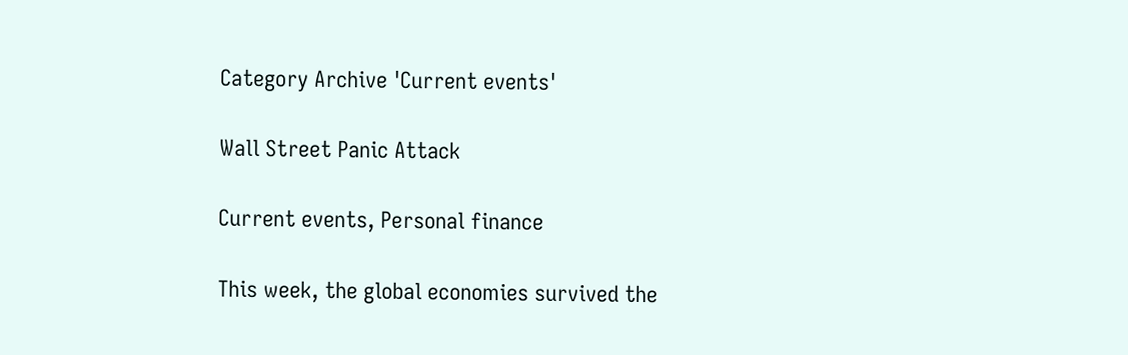Category Archive 'Current events'

Wall Street Panic Attack

Current events, Personal finance

This week, the global economies survived the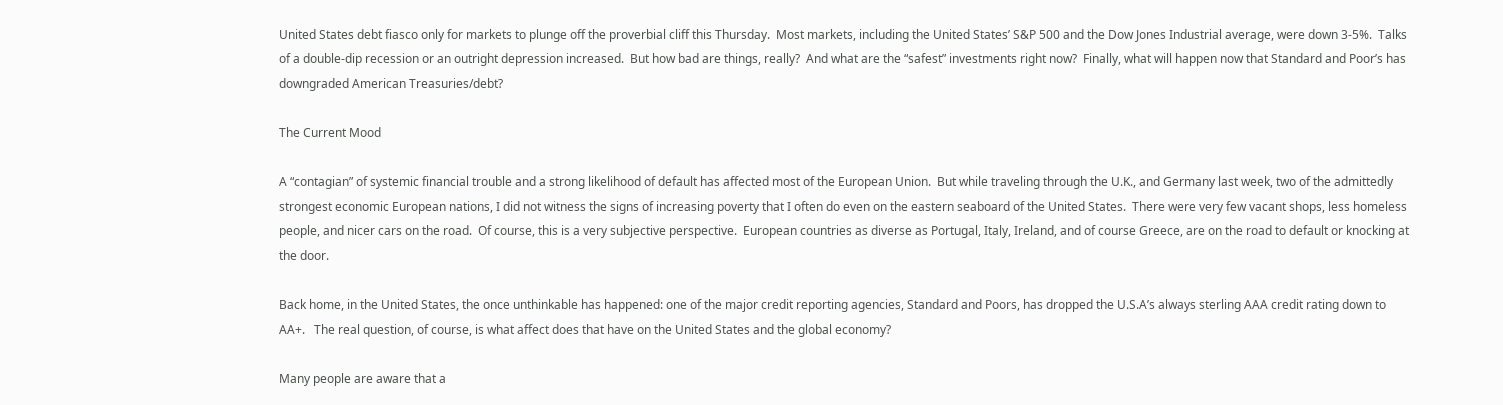United States debt fiasco only for markets to plunge off the proverbial cliff this Thursday.  Most markets, including the United States’ S&P 500 and the Dow Jones Industrial average, were down 3-5%.  Talks of a double-dip recession or an outright depression increased.  But how bad are things, really?  And what are the “safest” investments right now?  Finally, what will happen now that Standard and Poor’s has downgraded American Treasuries/debt?

The Current Mood

A “contagian” of systemic financial trouble and a strong likelihood of default has affected most of the European Union.  But while traveling through the U.K., and Germany last week, two of the admittedly strongest economic European nations, I did not witness the signs of increasing poverty that I often do even on the eastern seaboard of the United States.  There were very few vacant shops, less homeless people, and nicer cars on the road.  Of course, this is a very subjective perspective.  European countries as diverse as Portugal, Italy, Ireland, and of course Greece, are on the road to default or knocking at the door.

Back home, in the United States, the once unthinkable has happened: one of the major credit reporting agencies, Standard and Poors, has dropped the U.S.A’s always sterling AAA credit rating down to AA+.   The real question, of course, is what affect does that have on the United States and the global economy?

Many people are aware that a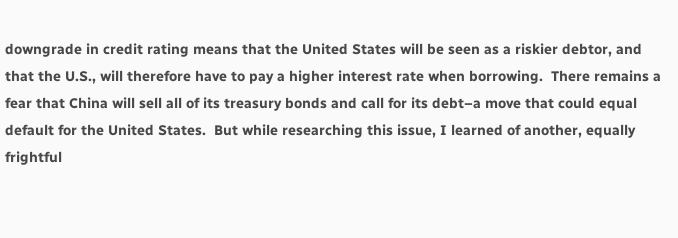downgrade in credit rating means that the United States will be seen as a riskier debtor, and that the U.S., will therefore have to pay a higher interest rate when borrowing.  There remains a fear that China will sell all of its treasury bonds and call for its debt–a move that could equal default for the United States.  But while researching this issue, I learned of another, equally frightful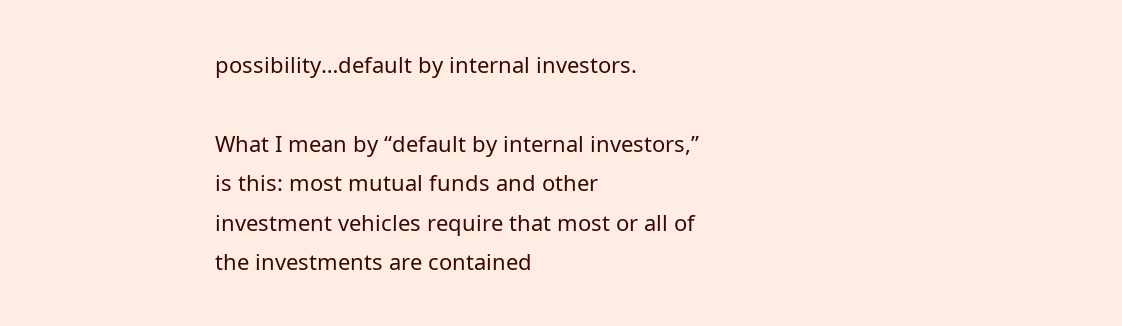possibility…default by internal investors.

What I mean by “default by internal investors,” is this: most mutual funds and other investment vehicles require that most or all of the investments are contained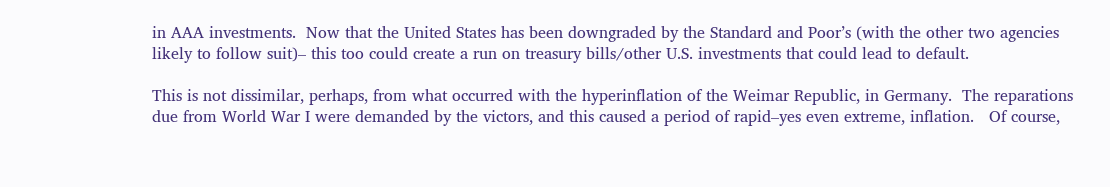in AAA investments.  Now that the United States has been downgraded by the Standard and Poor’s (with the other two agencies likely to follow suit)– this too could create a run on treasury bills/other U.S. investments that could lead to default.

This is not dissimilar, perhaps, from what occurred with the hyperinflation of the Weimar Republic, in Germany.  The reparations due from World War I were demanded by the victors, and this caused a period of rapid–yes even extreme, inflation.   Of course,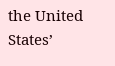the United States’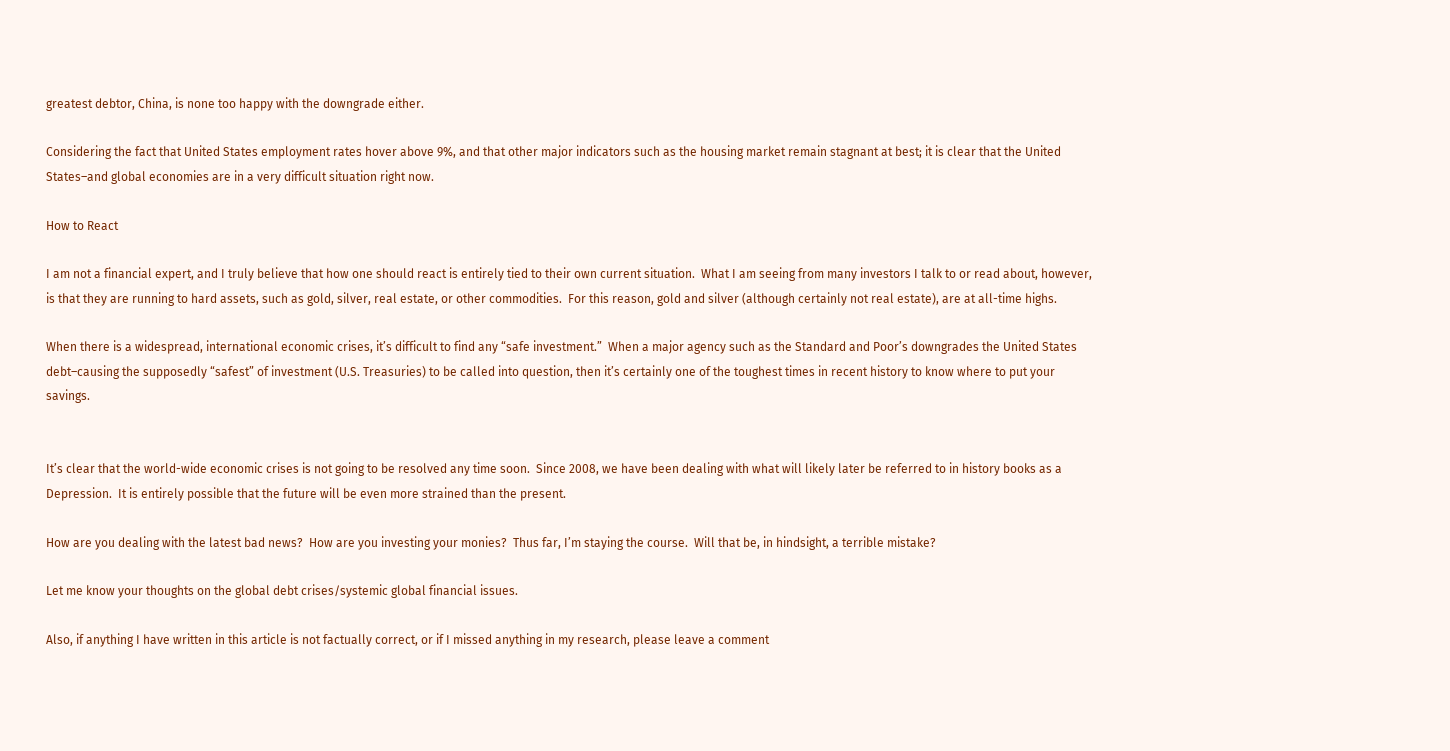greatest debtor, China, is none too happy with the downgrade either.

Considering the fact that United States employment rates hover above 9%, and that other major indicators such as the housing market remain stagnant at best; it is clear that the United States–and global economies are in a very difficult situation right now.

How to React

I am not a financial expert, and I truly believe that how one should react is entirely tied to their own current situation.  What I am seeing from many investors I talk to or read about, however,  is that they are running to hard assets, such as gold, silver, real estate, or other commodities.  For this reason, gold and silver (although certainly not real estate), are at all-time highs.

When there is a widespread, international economic crises, it’s difficult to find any “safe investment.”  When a major agency such as the Standard and Poor’s downgrades the United States debt–causing the supposedly “safest” of investment (U.S. Treasuries) to be called into question, then it’s certainly one of the toughest times in recent history to know where to put your savings.


It’s clear that the world-wide economic crises is not going to be resolved any time soon.  Since 2008, we have been dealing with what will likely later be referred to in history books as a Depression.  It is entirely possible that the future will be even more strained than the present.

How are you dealing with the latest bad news?  How are you investing your monies?  Thus far, I’m staying the course.  Will that be, in hindsight, a terrible mistake?

Let me know your thoughts on the global debt crises/systemic global financial issues.

Also, if anything I have written in this article is not factually correct, or if I missed anything in my research, please leave a comment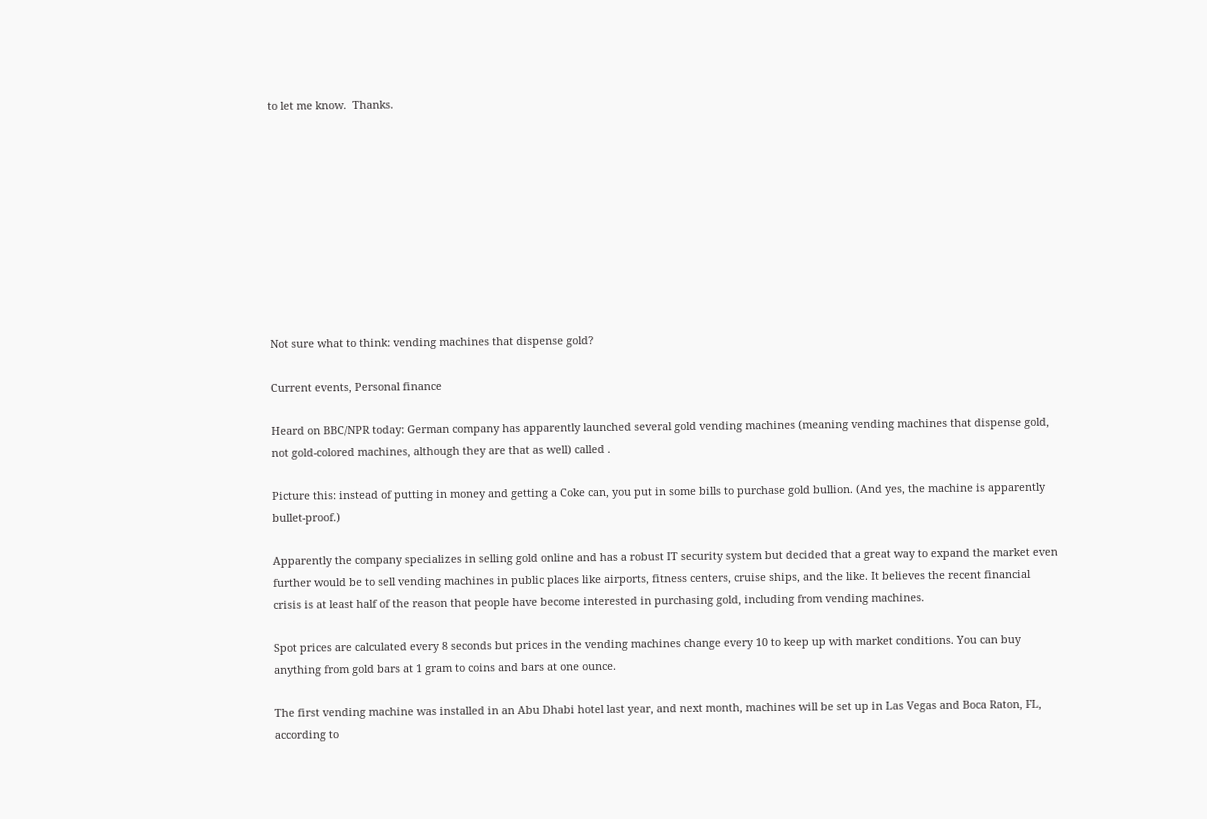to let me know.  Thanks.










Not sure what to think: vending machines that dispense gold?

Current events, Personal finance

Heard on BBC/NPR today: German company has apparently launched several gold vending machines (meaning vending machines that dispense gold, not gold-colored machines, although they are that as well) called .

Picture this: instead of putting in money and getting a Coke can, you put in some bills to purchase gold bullion. (And yes, the machine is apparently bullet-proof.)

Apparently the company specializes in selling gold online and has a robust IT security system but decided that a great way to expand the market even further would be to sell vending machines in public places like airports, fitness centers, cruise ships, and the like. It believes the recent financial crisis is at least half of the reason that people have become interested in purchasing gold, including from vending machines.

Spot prices are calculated every 8 seconds but prices in the vending machines change every 10 to keep up with market conditions. You can buy anything from gold bars at 1 gram to coins and bars at one ounce.

The first vending machine was installed in an Abu Dhabi hotel last year, and next month, machines will be set up in Las Vegas and Boca Raton, FL, according to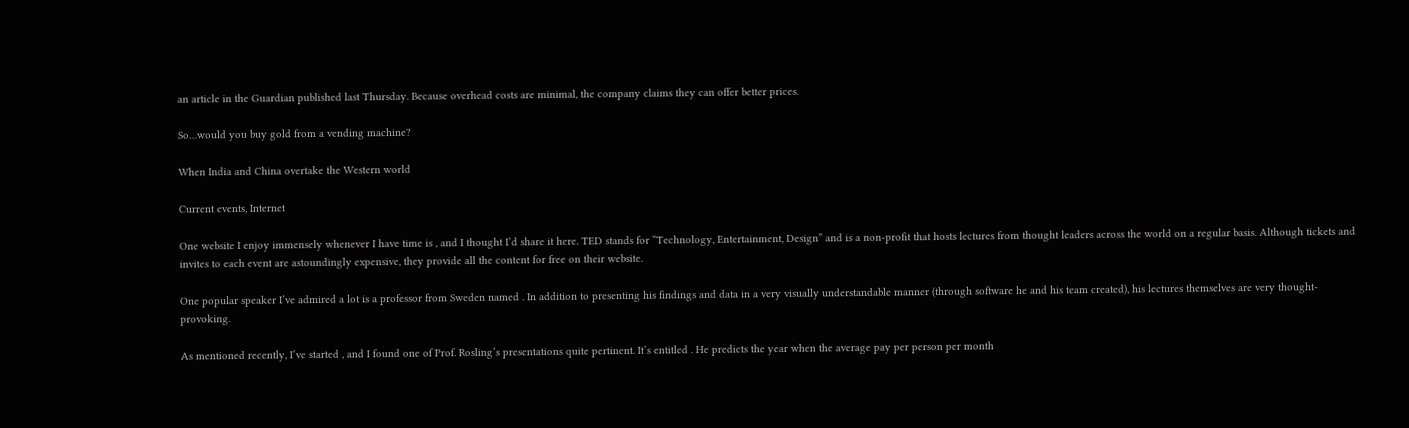an article in the Guardian published last Thursday. Because overhead costs are minimal, the company claims they can offer better prices.

So…would you buy gold from a vending machine?

When India and China overtake the Western world

Current events, Internet

One website I enjoy immensely whenever I have time is , and I thought I’d share it here. TED stands for “Technology, Entertainment, Design” and is a non-profit that hosts lectures from thought leaders across the world on a regular basis. Although tickets and invites to each event are astoundingly expensive, they provide all the content for free on their website.

One popular speaker I’ve admired a lot is a professor from Sweden named . In addition to presenting his findings and data in a very visually understandable manner (through software he and his team created), his lectures themselves are very thought-provoking.

As mentioned recently, I’ve started , and I found one of Prof. Rosling’s presentations quite pertinent. It’s entitled . He predicts the year when the average pay per person per month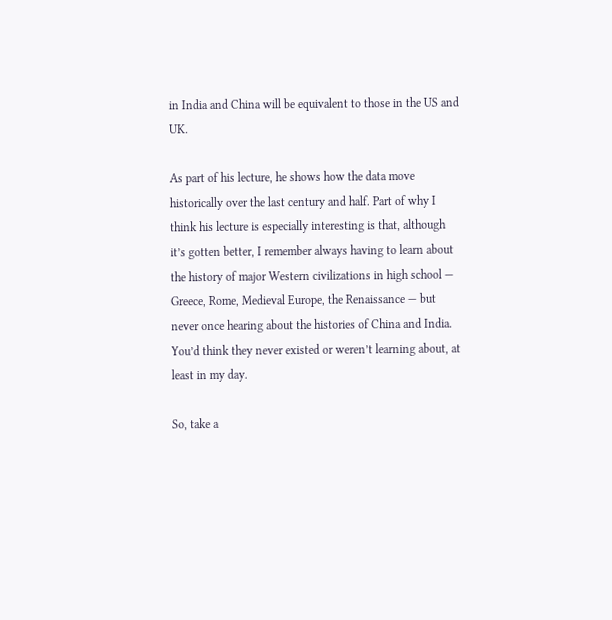in India and China will be equivalent to those in the US and UK.

As part of his lecture, he shows how the data move historically over the last century and half. Part of why I think his lecture is especially interesting is that, although it’s gotten better, I remember always having to learn about the history of major Western civilizations in high school — Greece, Rome, Medieval Europe, the Renaissance — but never once hearing about the histories of China and India. You’d think they never existed or weren’t learning about, at least in my day.

So, take a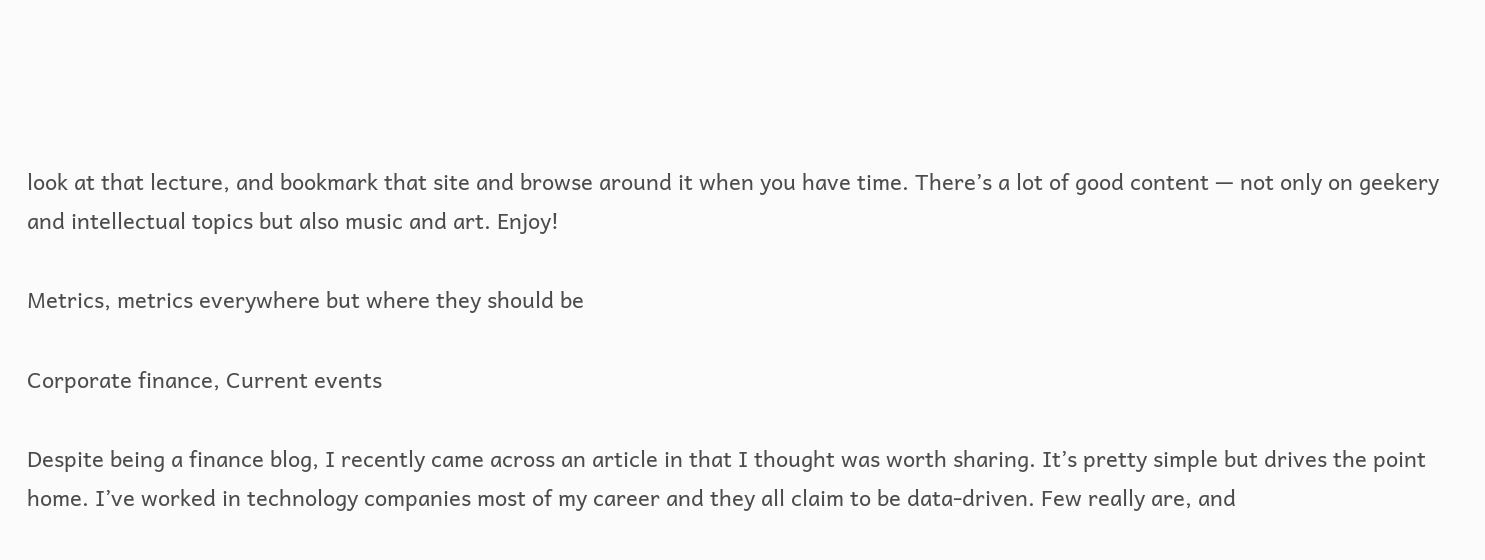look at that lecture, and bookmark that site and browse around it when you have time. There’s a lot of good content — not only on geekery and intellectual topics but also music and art. Enjoy!

Metrics, metrics everywhere but where they should be

Corporate finance, Current events

Despite being a finance blog, I recently came across an article in that I thought was worth sharing. It’s pretty simple but drives the point home. I’ve worked in technology companies most of my career and they all claim to be data-driven. Few really are, and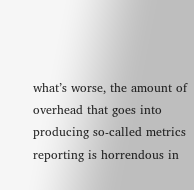what’s worse, the amount of overhead that goes into producing so-called metrics reporting is horrendous in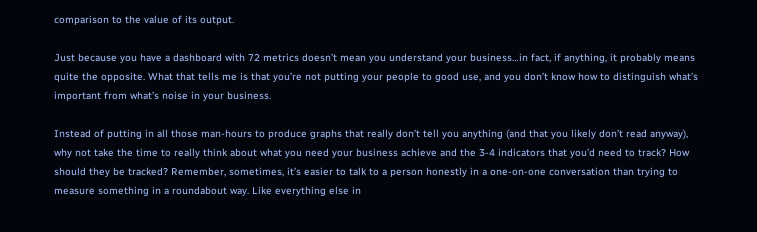comparison to the value of its output.

Just because you have a dashboard with 72 metrics doesn’t mean you understand your business…in fact, if anything, it probably means quite the opposite. What that tells me is that you’re not putting your people to good use, and you don’t know how to distinguish what’s important from what’s noise in your business.

Instead of putting in all those man-hours to produce graphs that really don’t tell you anything (and that you likely don’t read anyway), why not take the time to really think about what you need your business achieve and the 3-4 indicators that you’d need to track? How should they be tracked? Remember, sometimes, it’s easier to talk to a person honestly in a one-on-one conversation than trying to measure something in a roundabout way. Like everything else in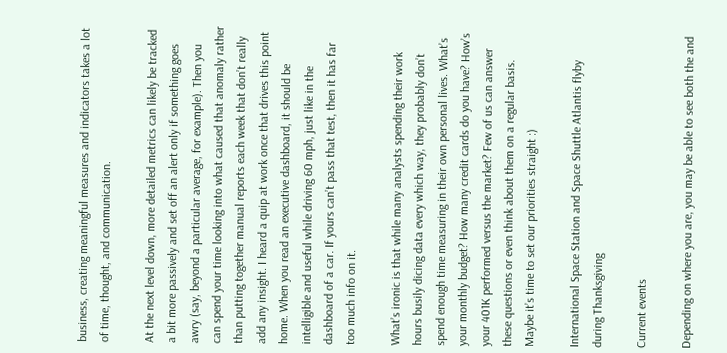business, creating meaningful measures and indicators takes a lot of time, thought, and communication.

At the next level down, more detailed metrics can likely be tracked a bit more passively and set off an alert only if something goes awry (say, beyond a particular average, for example). Then you can spend your time looking into what caused that anomaly rather than putting together manual reports each week that don’t really add any insight. I heard a quip at work once that drives this point home. When you read an executive dashboard, it should be intelligible and useful while driving 60 mph, just like in the dashboard of a car. If yours can’t pass that test, then it has far too much info on it.

What’s ironic is that while many analysts spending their work hours busily dicing data every which way, they probably don’t spend enough time measuring in their own personal lives. What’s your monthly budget? How many credit cards do you have? How’s your 401K performed versus the market? Few of us can answer these questions or even think about them on a regular basis. Maybe it’s time to set our priorities straight :)

International Space Station and Space Shuttle Atlantis flyby during Thanksgiving

Current events

Depending on where you are, you may be able to see both the and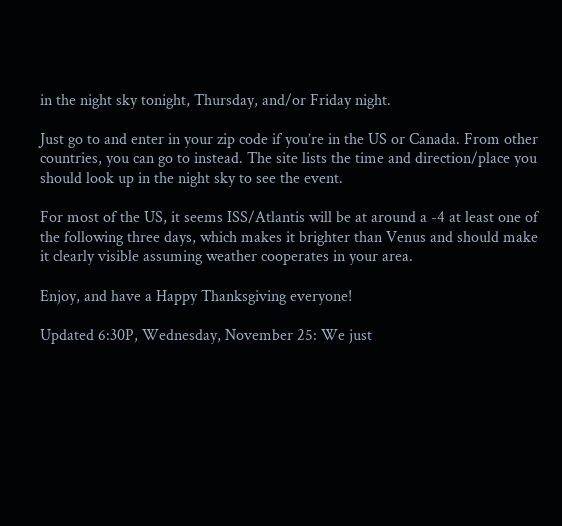in the night sky tonight, Thursday, and/or Friday night.

Just go to and enter in your zip code if you’re in the US or Canada. From other countries, you can go to instead. The site lists the time and direction/place you should look up in the night sky to see the event.

For most of the US, it seems ISS/Atlantis will be at around a -4 at least one of the following three days, which makes it brighter than Venus and should make it clearly visible assuming weather cooperates in your area.

Enjoy, and have a Happy Thanksgiving everyone!

Updated 6:30P, Wednesday, November 25: We just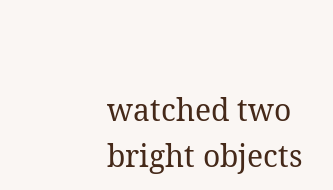watched two bright objects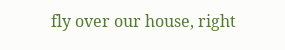fly over our house, right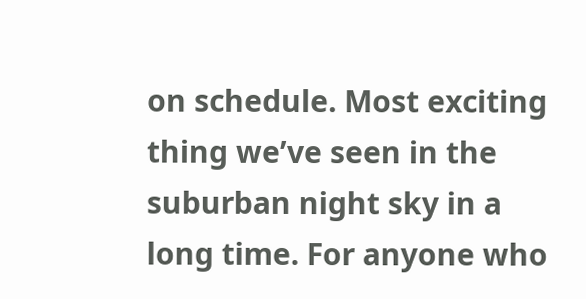on schedule. Most exciting thing we’ve seen in the suburban night sky in a long time. For anyone who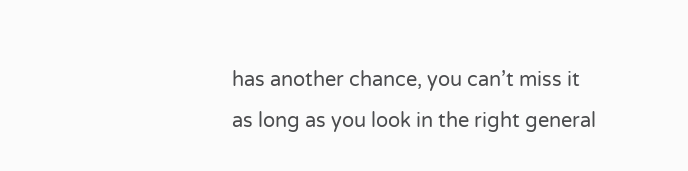has another chance, you can’t miss it as long as you look in the right general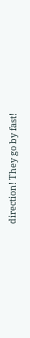direction! They go by fast!